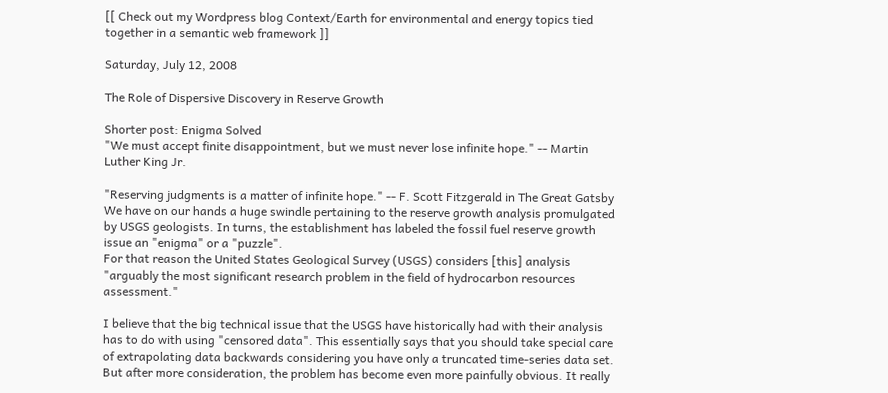[[ Check out my Wordpress blog Context/Earth for environmental and energy topics tied together in a semantic web framework ]]

Saturday, July 12, 2008

The Role of Dispersive Discovery in Reserve Growth

Shorter post: Enigma Solved
"We must accept finite disappointment, but we must never lose infinite hope." -- Martin Luther King Jr.

"Reserving judgments is a matter of infinite hope." -- F. Scott Fitzgerald in The Great Gatsby
We have on our hands a huge swindle pertaining to the reserve growth analysis promulgated by USGS geologists. In turns, the establishment has labeled the fossil fuel reserve growth issue an "enigma" or a "puzzle".
For that reason the United States Geological Survey (USGS) considers [this] analysis "arguably the most significant research problem in the field of hydrocarbon resources assessment."

I believe that the big technical issue that the USGS have historically had with their analysis has to do with using "censored data". This essentially says that you should take special care of extrapolating data backwards considering you have only a truncated time-series data set. But after more consideration, the problem has become even more painfully obvious. It really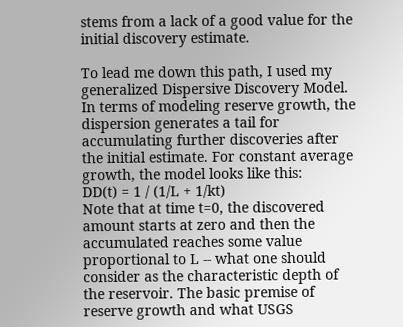stems from a lack of a good value for the initial discovery estimate.

To lead me down this path, I used my generalized Dispersive Discovery Model. In terms of modeling reserve growth, the dispersion generates a tail for accumulating further discoveries after the initial estimate. For constant average growth, the model looks like this:
DD(t) = 1 / (1/L + 1/kt)
Note that at time t=0, the discovered amount starts at zero and then the accumulated reaches some value proportional to L -- what one should consider as the characteristic depth of the reservoir. The basic premise of reserve growth and what USGS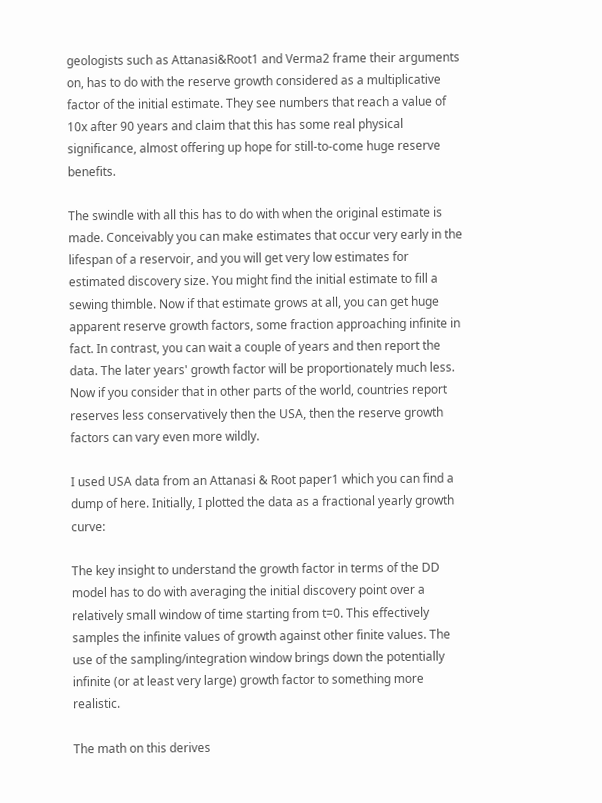geologists such as Attanasi&Root1 and Verma2 frame their arguments on, has to do with the reserve growth considered as a multiplicative factor of the initial estimate. They see numbers that reach a value of 10x after 90 years and claim that this has some real physical significance, almost offering up hope for still-to-come huge reserve benefits.

The swindle with all this has to do with when the original estimate is made. Conceivably you can make estimates that occur very early in the lifespan of a reservoir, and you will get very low estimates for estimated discovery size. You might find the initial estimate to fill a sewing thimble. Now if that estimate grows at all, you can get huge apparent reserve growth factors, some fraction approaching infinite in fact. In contrast, you can wait a couple of years and then report the data. The later years' growth factor will be proportionately much less. Now if you consider that in other parts of the world, countries report reserves less conservatively then the USA, then the reserve growth factors can vary even more wildly.

I used USA data from an Attanasi & Root paper1 which you can find a dump of here. Initially, I plotted the data as a fractional yearly growth curve:

The key insight to understand the growth factor in terms of the DD model has to do with averaging the initial discovery point over a relatively small window of time starting from t=0. This effectively samples the infinite values of growth against other finite values. The use of the sampling/integration window brings down the potentially infinite (or at least very large) growth factor to something more realistic.

The math on this derives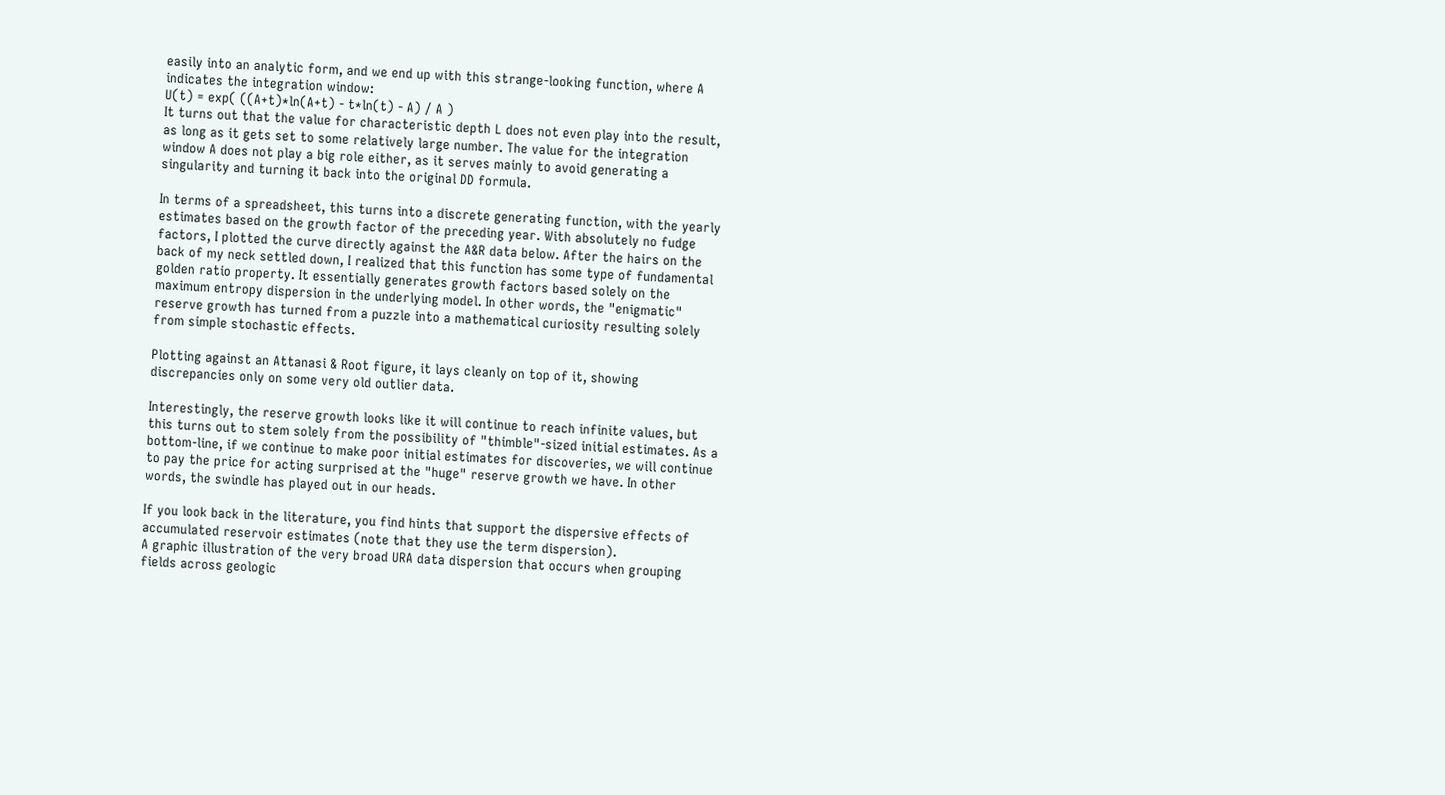easily into an analytic form, and we end up with this strange-looking function, where A indicates the integration window:
U(t) = exp( ((A+t)*ln(A+t) - t*ln(t) - A) / A )
It turns out that the value for characteristic depth L does not even play into the result, as long as it gets set to some relatively large number. The value for the integration window A does not play a big role either, as it serves mainly to avoid generating a singularity and turning it back into the original DD formula.

In terms of a spreadsheet, this turns into a discrete generating function, with the yearly estimates based on the growth factor of the preceding year. With absolutely no fudge factors, I plotted the curve directly against the A&R data below. After the hairs on the back of my neck settled down, I realized that this function has some type of fundamental golden ratio property. It essentially generates growth factors based solely on the maximum entropy dispersion in the underlying model. In other words, the "enigmatic" reserve growth has turned from a puzzle into a mathematical curiosity resulting solely from simple stochastic effects.

Plotting against an Attanasi & Root figure, it lays cleanly on top of it, showing discrepancies only on some very old outlier data.

Interestingly, the reserve growth looks like it will continue to reach infinite values, but this turns out to stem solely from the possibility of "thimble"-sized initial estimates. As a bottom-line, if we continue to make poor initial estimates for discoveries, we will continue to pay the price for acting surprised at the "huge" reserve growth we have. In other words, the swindle has played out in our heads.

If you look back in the literature, you find hints that support the dispersive effects of accumulated reservoir estimates (note that they use the term dispersion).
A graphic illustration of the very broad URA data dispersion that occurs when grouping fields across geologic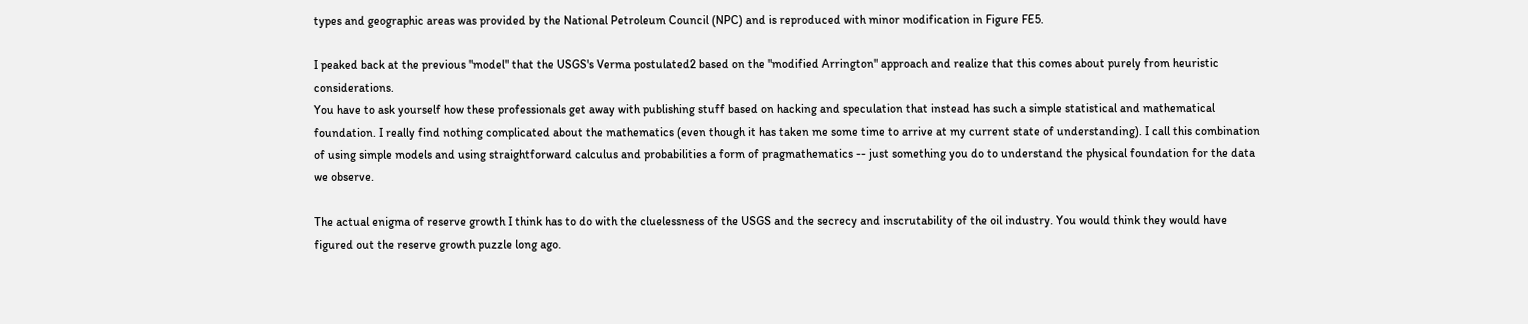types and geographic areas was provided by the National Petroleum Council (NPC) and is reproduced with minor modification in Figure FE5.

I peaked back at the previous "model" that the USGS's Verma postulated2 based on the "modified Arrington" approach and realize that this comes about purely from heuristic considerations.
You have to ask yourself how these professionals get away with publishing stuff based on hacking and speculation that instead has such a simple statistical and mathematical foundation. I really find nothing complicated about the mathematics (even though it has taken me some time to arrive at my current state of understanding). I call this combination of using simple models and using straightforward calculus and probabilities a form of pragmathematics -- just something you do to understand the physical foundation for the data we observe.

The actual enigma of reserve growth I think has to do with the cluelessness of the USGS and the secrecy and inscrutability of the oil industry. You would think they would have figured out the reserve growth puzzle long ago.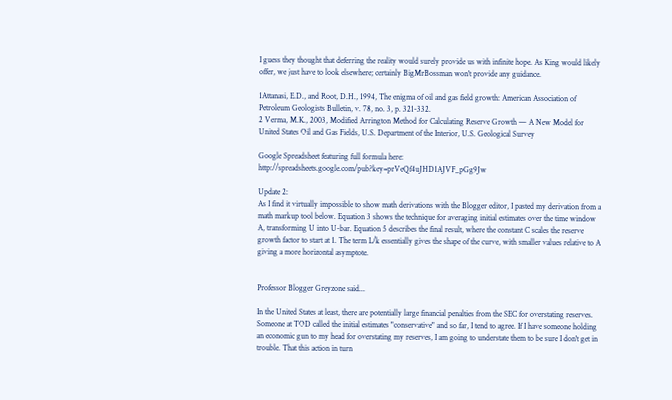I guess they thought that deferring the reality would surely provide us with infinite hope. As King would likely offer, we just have to look elsewhere; certainly BigMrBossman won't provide any guidance.

1Attanasi, E.D., and Root, D.H., 1994, The enigma of oil and gas field growth: American Association of Petroleum Geologists Bulletin, v. 78, no. 3, p. 321-332.
2 Verma, M.K., 2003, Modified Arrington Method for Calculating Reserve Growth — A New Model for United States Oil and Gas Fields, U.S. Department of the Interior, U.S. Geological Survey

Google Spreadsheet featuring full formula here: http://spreadsheets.google.com/pub?key=prVeQf4uJHD1AJVF_pGg9Jw

Update 2:
As I find it virtually impossible to show math derivations with the Blogger editor, I pasted my derivation from a math markup tool below. Equation 3 shows the technique for averaging initial estimates over the time window A, transforming U into U-bar. Equation 5 describes the final result, where the constant C scales the reserve growth factor to start at 1. The term L/k essentially gives the shape of the curve, with smaller values relative to A giving a more horizontal asymptote.


Professor Blogger Greyzone said...

In the United States at least, there are potentially large financial penalties from the SEC for overstating reserves. Someone at TOD called the initial estimates "conservative" and so far, I tend to agree. If I have someone holding an economic gun to my head for overstating my reserves, I am going to understate them to be sure I don't get in trouble. That this action in turn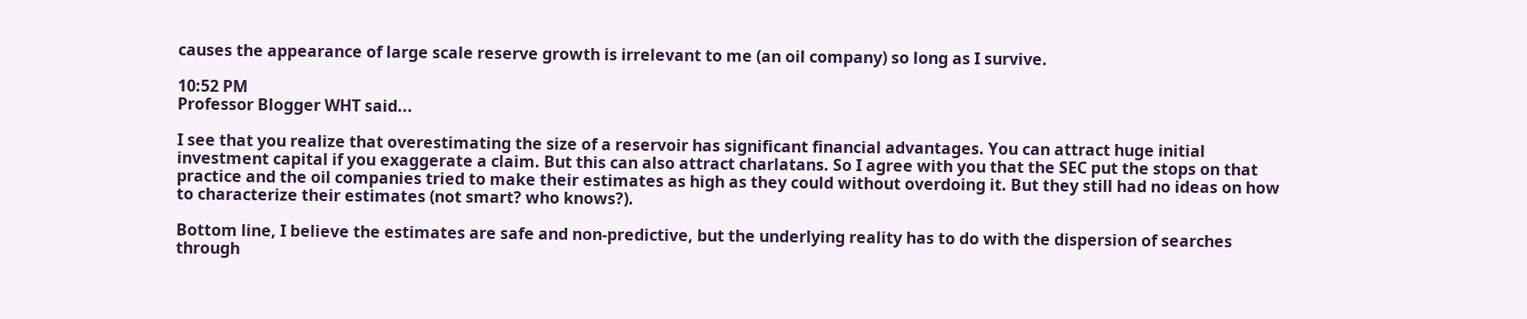causes the appearance of large scale reserve growth is irrelevant to me (an oil company) so long as I survive.

10:52 PM
Professor Blogger WHT said...

I see that you realize that overestimating the size of a reservoir has significant financial advantages. You can attract huge initial investment capital if you exaggerate a claim. But this can also attract charlatans. So I agree with you that the SEC put the stops on that practice and the oil companies tried to make their estimates as high as they could without overdoing it. But they still had no ideas on how to characterize their estimates (not smart? who knows?).

Bottom line, I believe the estimates are safe and non-predictive, but the underlying reality has to do with the dispersion of searches through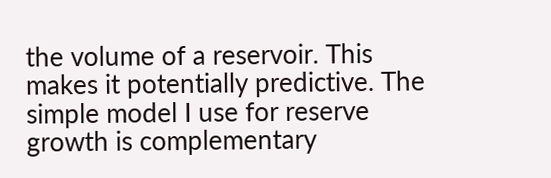the volume of a reservoir. This makes it potentially predictive. The simple model I use for reserve growth is complementary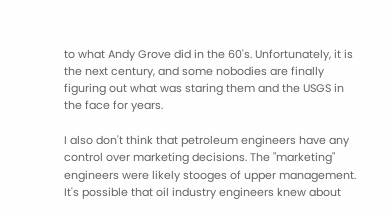to what Andy Grove did in the 60's. Unfortunately, it is the next century, and some nobodies are finally figuring out what was staring them and the USGS in the face for years.

I also don't think that petroleum engineers have any control over marketing decisions. The "marketing" engineers were likely stooges of upper management. It's possible that oil industry engineers knew about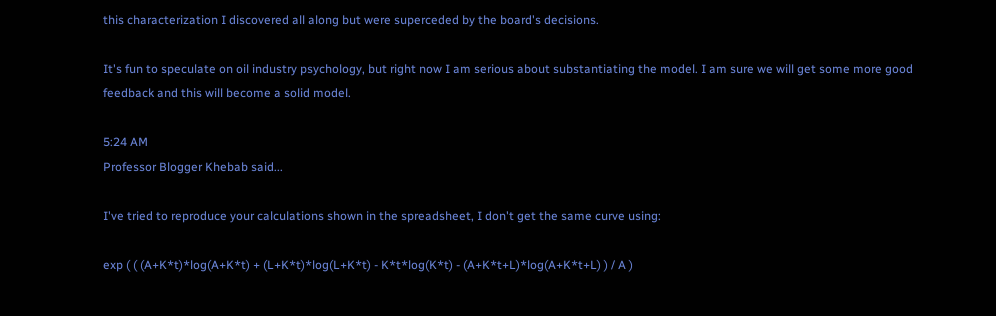this characterization I discovered all along but were superceded by the board's decisions.

It's fun to speculate on oil industry psychology, but right now I am serious about substantiating the model. I am sure we will get some more good feedback and this will become a solid model.

5:24 AM
Professor Blogger Khebab said...

I've tried to reproduce your calculations shown in the spreadsheet, I don't get the same curve using:

exp ( ( (A+K*t)*log(A+K*t) + (L+K*t)*log(L+K*t) - K*t*log(K*t) - (A+K*t+L)*log(A+K*t+L) ) / A )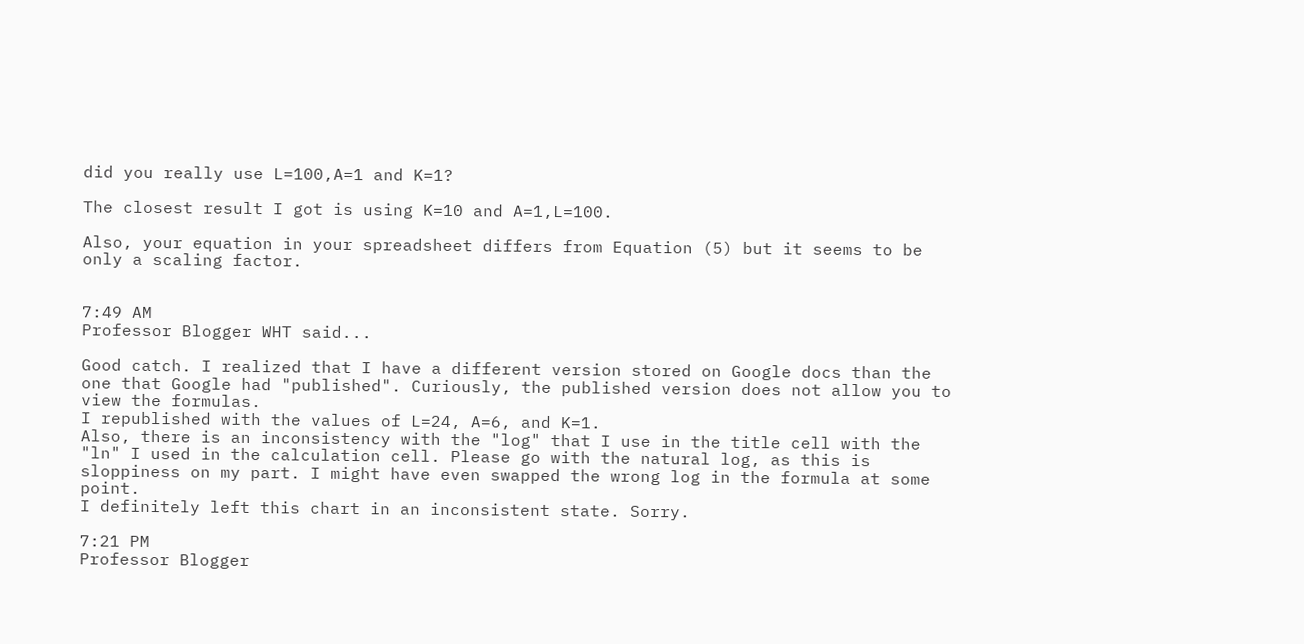did you really use L=100,A=1 and K=1?

The closest result I got is using K=10 and A=1,L=100.

Also, your equation in your spreadsheet differs from Equation (5) but it seems to be only a scaling factor.


7:49 AM
Professor Blogger WHT said...

Good catch. I realized that I have a different version stored on Google docs than the one that Google had "published". Curiously, the published version does not allow you to view the formulas.
I republished with the values of L=24, A=6, and K=1.
Also, there is an inconsistency with the "log" that I use in the title cell with the "ln" I used in the calculation cell. Please go with the natural log, as this is sloppiness on my part. I might have even swapped the wrong log in the formula at some point.
I definitely left this chart in an inconsistent state. Sorry.

7:21 PM
Professor Blogger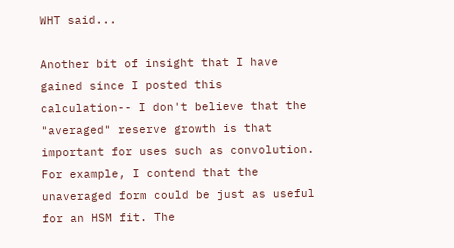WHT said...

Another bit of insight that I have gained since I posted this calculation-- I don't believe that the "averaged" reserve growth is that important for uses such as convolution. For example, I contend that the unaveraged form could be just as useful for an HSM fit. The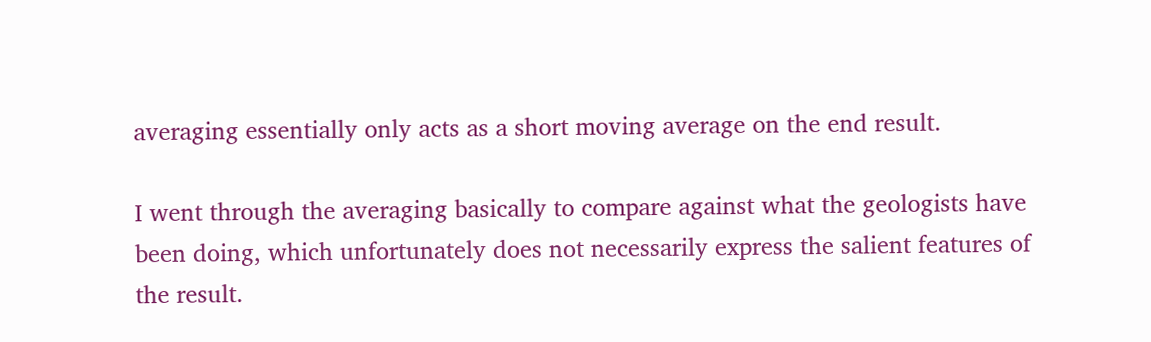averaging essentially only acts as a short moving average on the end result.

I went through the averaging basically to compare against what the geologists have been doing, which unfortunately does not necessarily express the salient features of the result.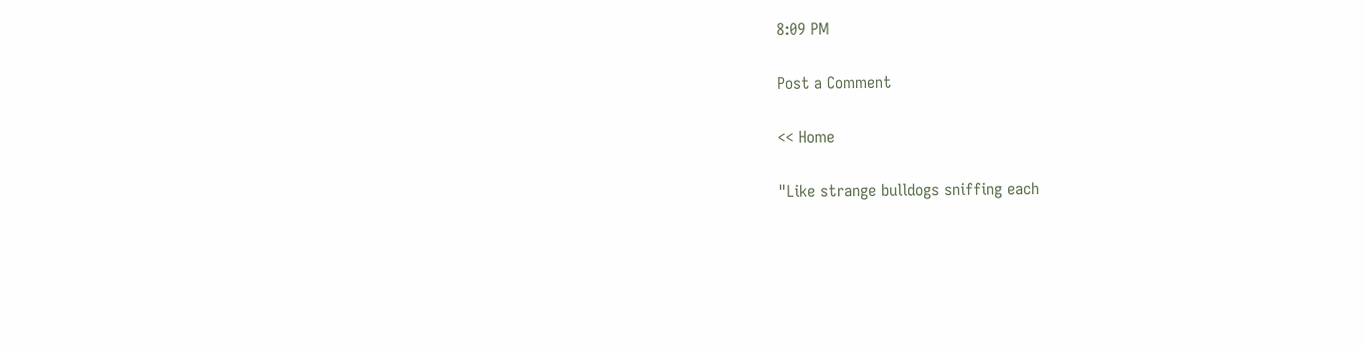8:09 PM

Post a Comment

<< Home

"Like strange bulldogs sniffing each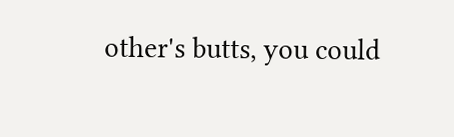other's butts, you could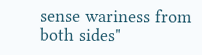sense wariness from both sides"